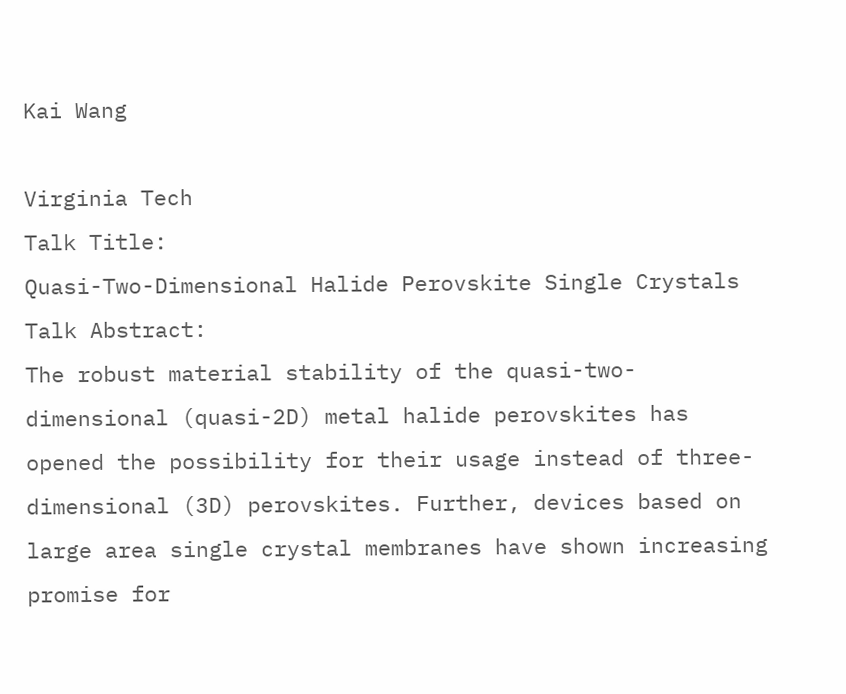Kai Wang

Virginia Tech
Talk Title:
Quasi-Two-Dimensional Halide Perovskite Single Crystals
Talk Abstract:
The robust material stability of the quasi-two-dimensional (quasi-2D) metal halide perovskites has opened the possibility for their usage instead of three-dimensional (3D) perovskites. Further, devices based on large area single crystal membranes have shown increasing promise for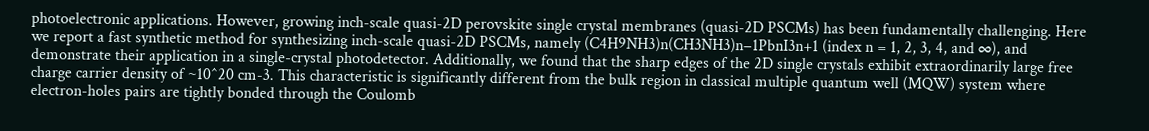photoelectronic applications. However, growing inch-scale quasi-2D perovskite single crystal membranes (quasi-2D PSCMs) has been fundamentally challenging. Here we report a fast synthetic method for synthesizing inch-scale quasi-2D PSCMs, namely (C4H9NH3)n(CH3NH3)n−1PbnI3n+1 (index n = 1, 2, 3, 4, and ∞), and demonstrate their application in a single-crystal photodetector. Additionally, we found that the sharp edges of the 2D single crystals exhibit extraordinarily large free charge carrier density of ~10^20 cm-3. This characteristic is significantly different from the bulk region in classical multiple quantum well (MQW) system where electron-holes pairs are tightly bonded through the Coulomb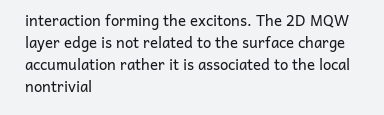interaction forming the excitons. The 2D MQW layer edge is not related to the surface charge accumulation rather it is associated to the local nontrivial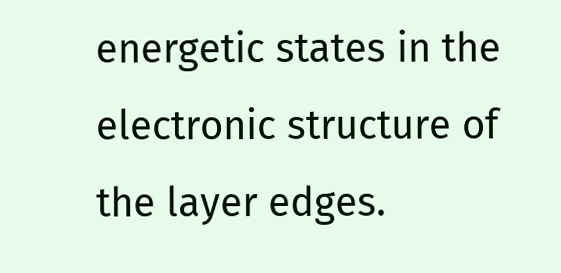energetic states in the electronic structure of the layer edges.